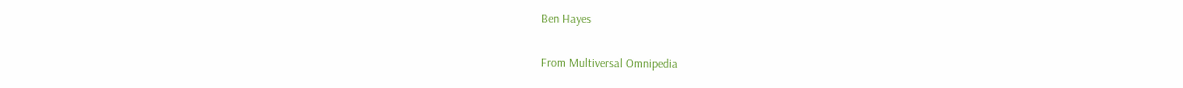Ben Hayes

From Multiversal Omnipedia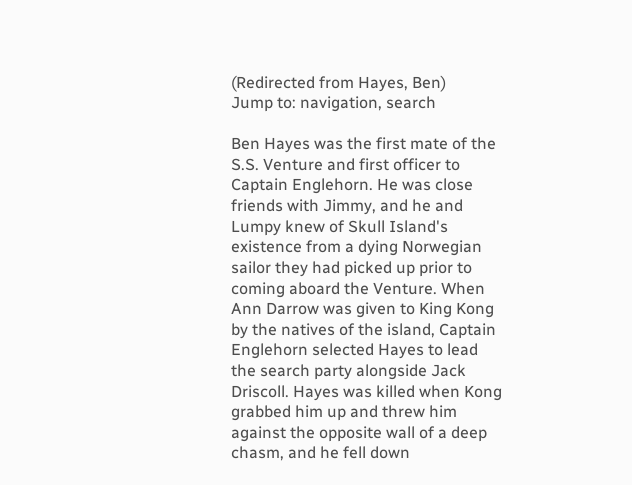(Redirected from Hayes, Ben)
Jump to: navigation, search

Ben Hayes was the first mate of the S.S. Venture and first officer to Captain Englehorn. He was close friends with Jimmy, and he and Lumpy knew of Skull Island's existence from a dying Norwegian sailor they had picked up prior to coming aboard the Venture. When Ann Darrow was given to King Kong by the natives of the island, Captain Englehorn selected Hayes to lead the search party alongside Jack Driscoll. Hayes was killed when Kong grabbed him up and threw him against the opposite wall of a deep chasm, and he fell down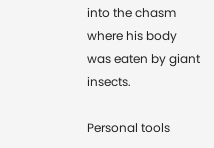into the chasm where his body was eaten by giant insects.

Personal tools